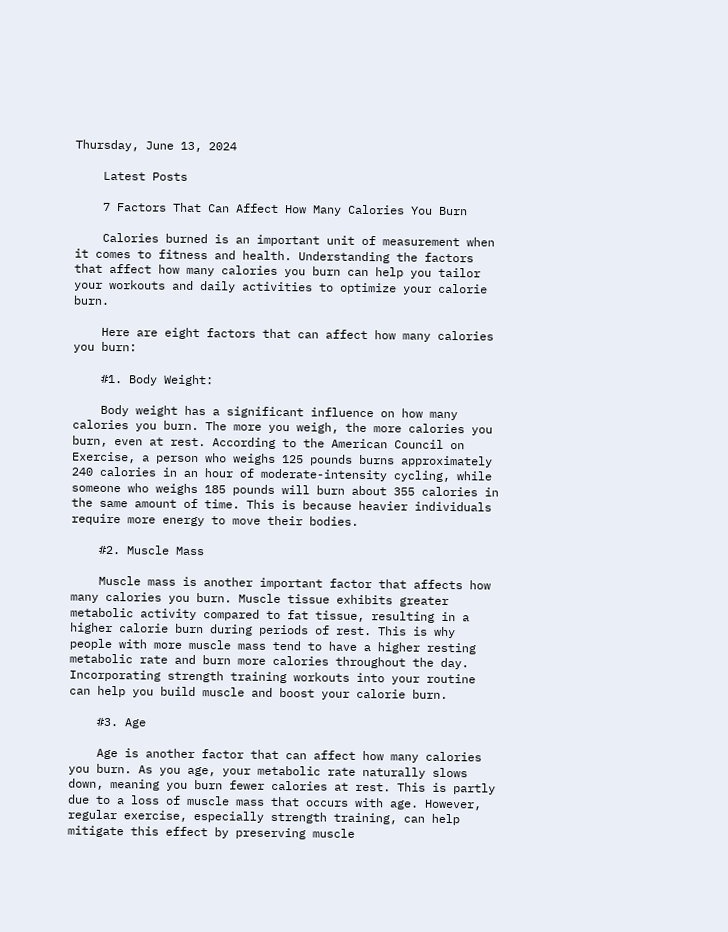Thursday, June 13, 2024

    Latest Posts

    7 Factors That Can Affect How Many Calories You Burn

    Calories burned is an important unit of measurement when it comes to fitness and health. Understanding the factors that affect how many calories you burn can help you tailor your workouts and daily activities to optimize your calorie burn.

    Here are eight factors that can affect how many calories you burn:

    #1. Body Weight:

    Body weight has a significant influence on how many calories you burn. The more you weigh, the more calories you burn, even at rest. According to the American Council on Exercise, a person who weighs 125 pounds burns approximately 240 calories in an hour of moderate-intensity cycling, while someone who weighs 185 pounds will burn about 355 calories in the same amount of time. This is because heavier individuals require more energy to move their bodies.

    #2. Muscle Mass

    Muscle mass is another important factor that affects how many calories you burn. Muscle tissue exhibits greater metabolic activity compared to fat tissue, resulting in a higher calorie burn during periods of rest. This is why people with more muscle mass tend to have a higher resting metabolic rate and burn more calories throughout the day. Incorporating strength training workouts into your routine can help you build muscle and boost your calorie burn.

    #3. Age

    Age is another factor that can affect how many calories you burn. As you age, your metabolic rate naturally slows down, meaning you burn fewer calories at rest. This is partly due to a loss of muscle mass that occurs with age. However, regular exercise, especially strength training, can help mitigate this effect by preserving muscle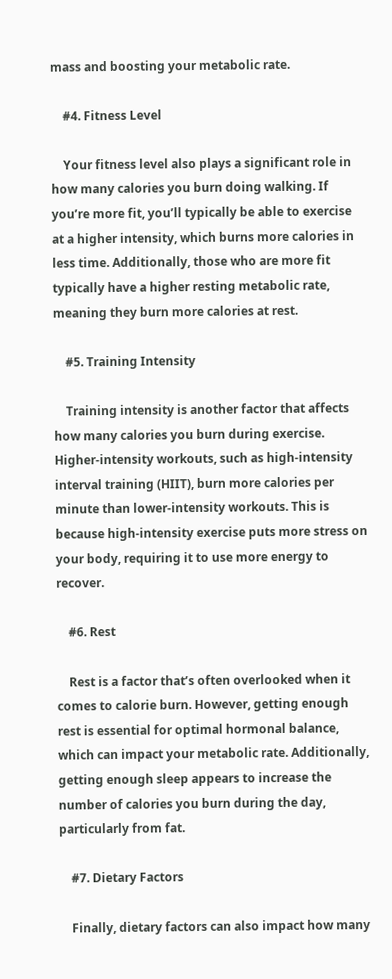mass and boosting your metabolic rate.

    #4. Fitness Level

    Your fitness level also plays a significant role in how many calories you burn doing walking. If you’re more fit, you’ll typically be able to exercise at a higher intensity, which burns more calories in less time. Additionally, those who are more fit typically have a higher resting metabolic rate, meaning they burn more calories at rest.

    #5. Training Intensity

    Training intensity is another factor that affects how many calories you burn during exercise. Higher-intensity workouts, such as high-intensity interval training (HIIT), burn more calories per minute than lower-intensity workouts. This is because high-intensity exercise puts more stress on your body, requiring it to use more energy to recover.

    #6. Rest

    Rest is a factor that’s often overlooked when it comes to calorie burn. However, getting enough rest is essential for optimal hormonal balance, which can impact your metabolic rate. Additionally, getting enough sleep appears to increase the number of calories you burn during the day, particularly from fat.

    #7. Dietary Factors

    Finally, dietary factors can also impact how many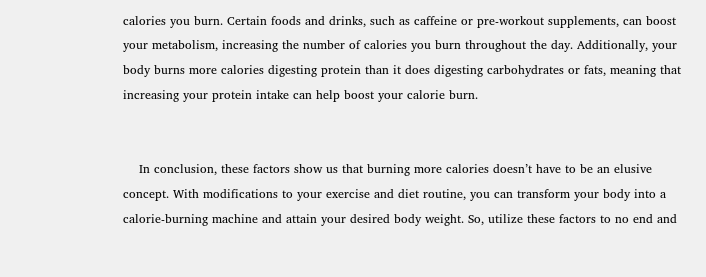calories you burn. Certain foods and drinks, such as caffeine or pre-workout supplements, can boost your metabolism, increasing the number of calories you burn throughout the day. Additionally, your body burns more calories digesting protein than it does digesting carbohydrates or fats, meaning that increasing your protein intake can help boost your calorie burn.


    In conclusion, these factors show us that burning more calories doesn’t have to be an elusive concept. With modifications to your exercise and diet routine, you can transform your body into a calorie-burning machine and attain your desired body weight. So, utilize these factors to no end and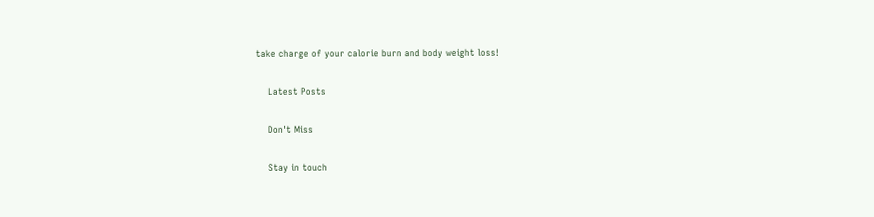take charge of your calorie burn and body weight loss!

    Latest Posts

    Don't Miss

    Stay in touch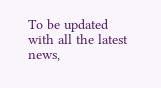To be updated with all the latest news,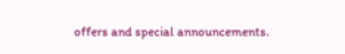offers and special announcements.